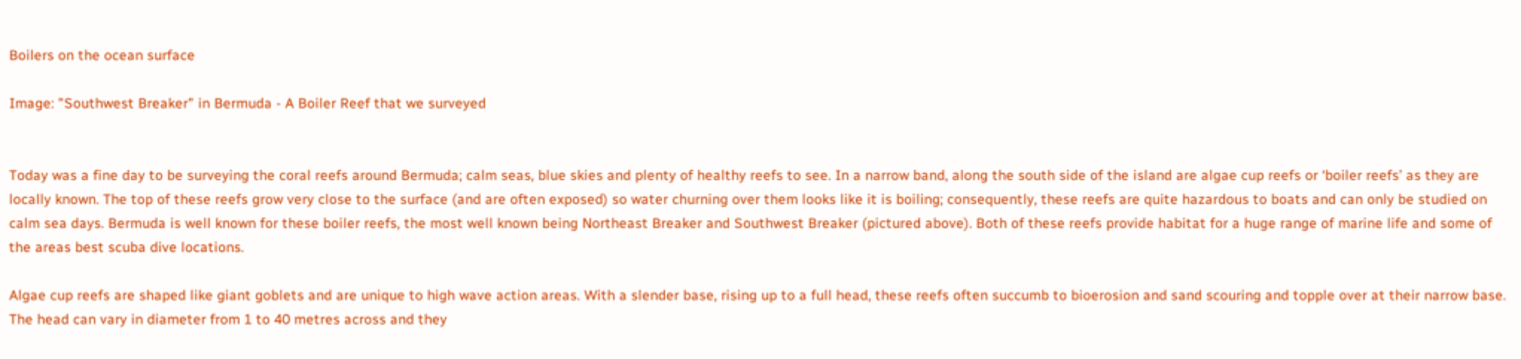Boilers on the ocean surface

Image: "Southwest Breaker" in Bermuda - A Boiler Reef that we surveyed


Today was a fine day to be surveying the coral reefs around Bermuda; calm seas, blue skies and plenty of healthy reefs to see. In a narrow band, along the south side of the island are algae cup reefs or ‘boiler reefs’ as they are locally known. The top of these reefs grow very close to the surface (and are often exposed) so water churning over them looks like it is boiling; consequently, these reefs are quite hazardous to boats and can only be studied on calm sea days. Bermuda is well known for these boiler reefs, the most well known being Northeast Breaker and Southwest Breaker (pictured above). Both of these reefs provide habitat for a huge range of marine life and some of the areas best scuba dive locations.

Algae cup reefs are shaped like giant goblets and are unique to high wave action areas. With a slender base, rising up to a full head, these reefs often succumb to bioerosion and sand scouring and topple over at their narrow base. The head can vary in diameter from 1 to 40 metres across and they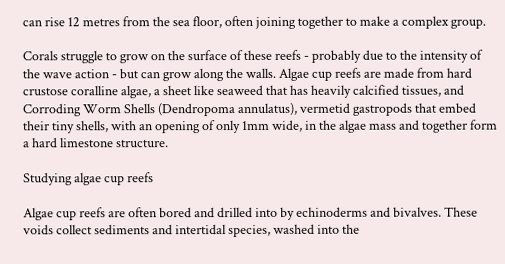can rise 12 metres from the sea floor, often joining together to make a complex group.

Corals struggle to grow on the surface of these reefs - probably due to the intensity of the wave action - but can grow along the walls. Algae cup reefs are made from hard crustose coralline algae, a sheet like seaweed that has heavily calcified tissues, and Corroding Worm Shells (Dendropoma annulatus), vermetid gastropods that embed their tiny shells, with an opening of only 1mm wide, in the algae mass and together form a hard limestone structure.

Studying algae cup reefs

Algae cup reefs are often bored and drilled into by echinoderms and bivalves. These voids collect sediments and intertidal species, washed into the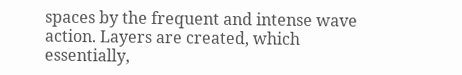spaces by the frequent and intense wave action. Layers are created, which essentially,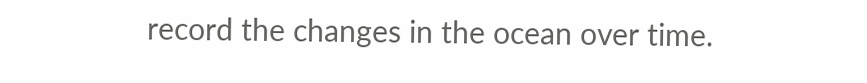record the changes in the ocean over time.